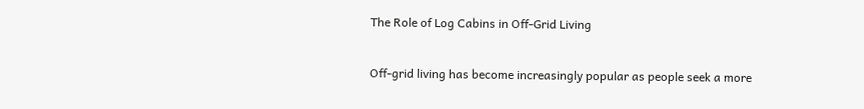The Role of Log Cabins in Off-Grid Living

Off-grid living has become increasingly popular as people seek a more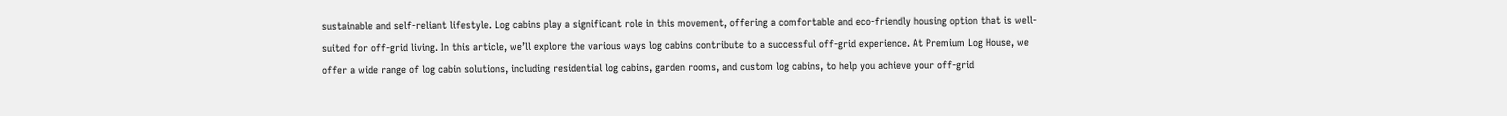sustainable and self-reliant lifestyle. Log cabins play a significant role in this movement, offering a comfortable and eco-friendly housing option that is well-suited for off-grid living. In this article, we’ll explore the various ways log cabins contribute to a successful off-grid experience. At Premium Log House, we offer a wide range of log cabin solutions, including residential log cabins, garden rooms, and custom log cabins, to help you achieve your off-grid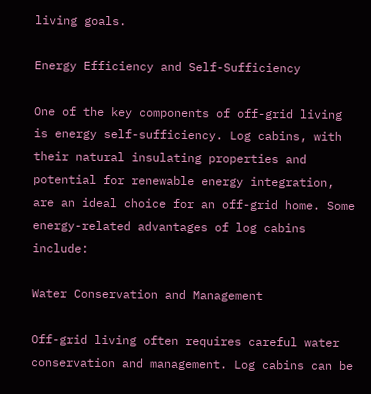living goals.

Energy Efficiency and Self-Sufficiency

One of the key components of off-grid living is energy self-sufficiency. Log cabins, with their natural insulating properties and potential for renewable energy integration, are an ideal choice for an off-grid home. Some energy-related advantages of log cabins include:

Water Conservation and Management

Off-grid living often requires careful water conservation and management. Log cabins can be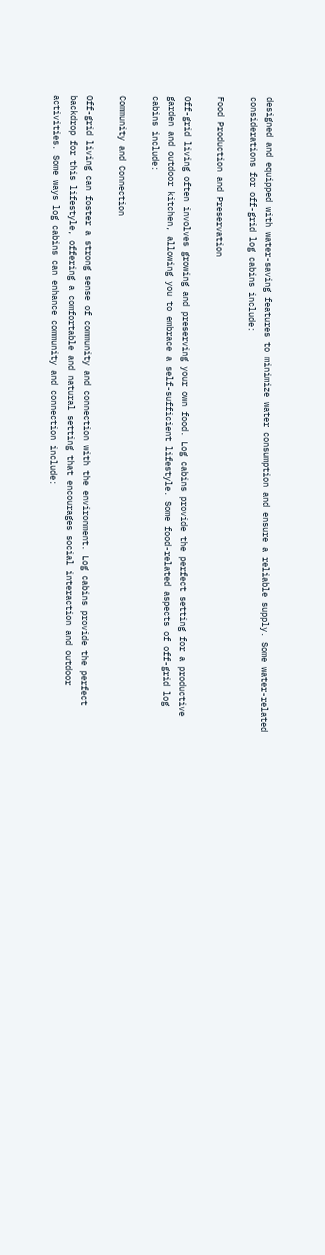designed and equipped with water-saving features to minimize water consumption and ensure a reliable supply. Some water-related considerations for off-grid log cabins include:

Food Production and Preservation

Off-grid living often involves growing and preserving your own food. Log cabins provide the perfect setting for a productive garden and outdoor kitchen, allowing you to embrace a self-sufficient lifestyle. Some food-related aspects of off-grid log cabins include:

Community and Connection

Off-grid living can foster a strong sense of community and connection with the environment. Log cabins provide the perfect backdrop for this lifestyle, offering a comfortable and natural setting that encourages social interaction and outdoor activities. Some ways log cabins can enhance community and connection include: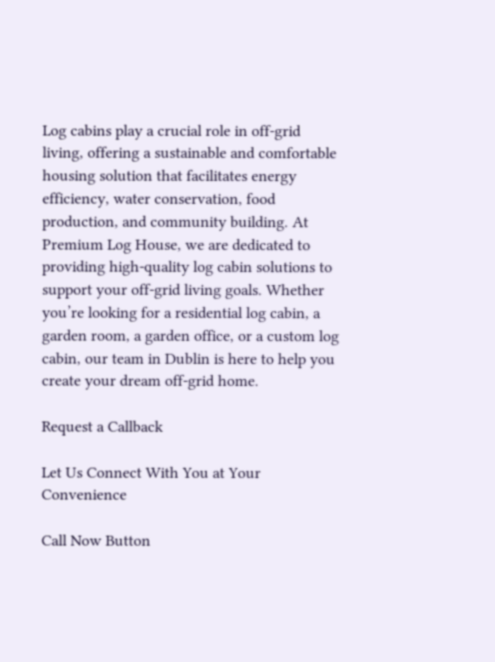Log cabins play a crucial role in off-grid living, offering a sustainable and comfortable housing solution that facilitates energy efficiency, water conservation, food production, and community building. At Premium Log House, we are dedicated to providing high-quality log cabin solutions to support your off-grid living goals. Whether you’re looking for a residential log cabin, a garden room, a garden office, or a custom log cabin, our team in Dublin is here to help you create your dream off-grid home.

Request a Callback

Let Us Connect With You at Your Convenience

Call Now Button